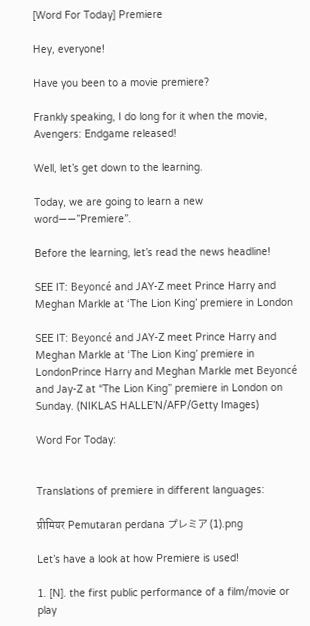[Word For Today] Premiere

Hey, everyone!

Have you been to a movie premiere?

Frankly speaking, I do long for it when the movie, Avengers: Endgame released!

Well, let’s get down to the learning.

Today, we are going to learn a new word——”Premiere”.

Before the learning, let’s read the news headline!

SEE IT: Beyoncé and JAY-Z meet Prince Harry and Meghan Markle at ‘The Lion King’ premiere in London

SEE IT: Beyoncé and JAY-Z meet Prince Harry and Meghan Markle at ‘The Lion King’ premiere in LondonPrince Harry and Meghan Markle met Beyoncé and Jay-Z at “The Lion King” premiere in London on Sunday. (NIKLAS HALLE’N/AFP/Getty Images)

Word For Today:


Translations of premiere in different languages:

प्रीमियर Pemutaran perdana プレミア (1).png

Let’s have a look at how Premiere is used!

1. [N]. the first public performance of a film/movie or play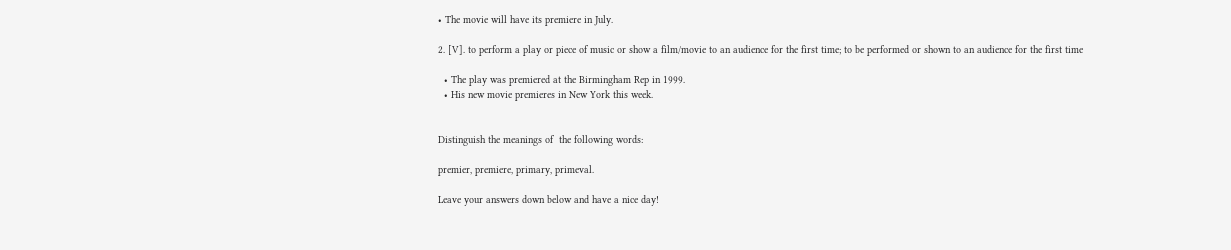• The movie will have its premiere in July.

2. [V]. to perform a play or piece of music or show a film/movie to an audience for the first time; to be performed or shown to an audience for the first time

  • The play was premiered at the Birmingham Rep in 1999.
  • His new movie premieres in New York this week.


Distinguish the meanings of  the following words:

premier, premiere, primary, primeval.

Leave your answers down below and have a nice day!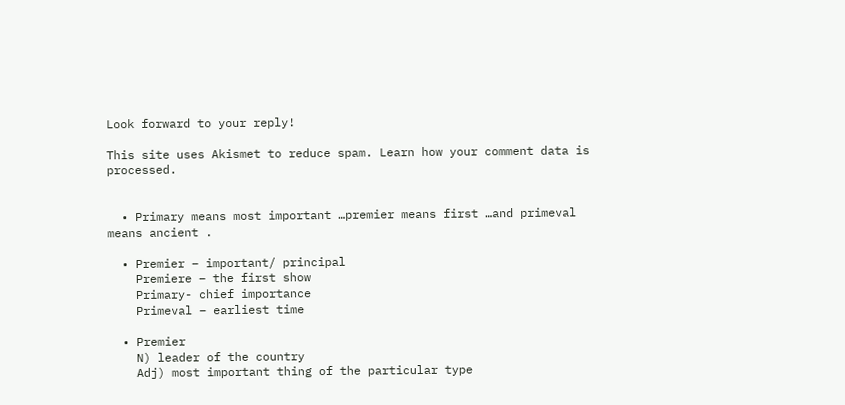Look forward to your reply!

This site uses Akismet to reduce spam. Learn how your comment data is processed.


  • Primary means most important …premier means first …and primeval means ancient .

  • Premier – important/ principal
    Premiere – the first show
    Primary- chief importance
    Primeval – earliest time

  • Premier
    N) leader of the country
    Adj) most important thing of the particular type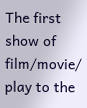The first show of film/movie/ play to the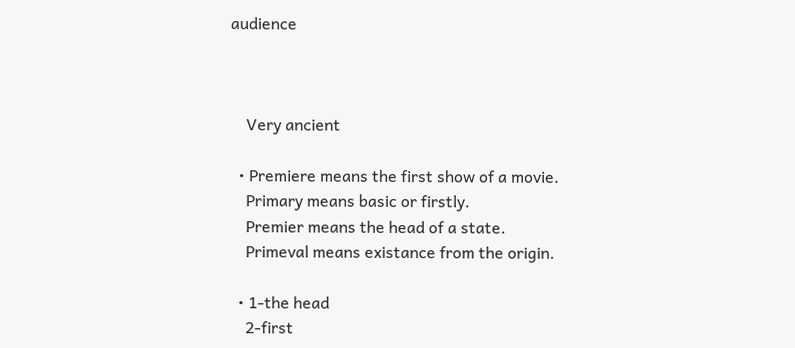audience



    Very ancient

  • Premiere means the first show of a movie.
    Primary means basic or firstly.
    Premier means the head of a state.
    Primeval means existance from the origin.

  • 1-the head
    2-first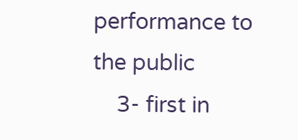performance to the public
    3- first in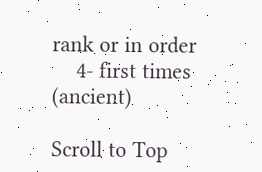rank or in order
    4- first times (ancient)

Scroll to Top